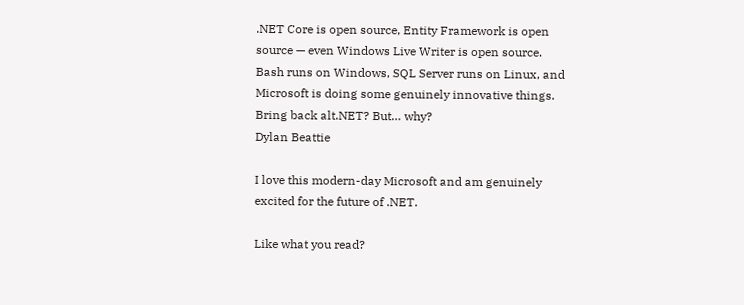.NET Core is open source, Entity Framework is open source — even Windows Live Writer is open source. Bash runs on Windows, SQL Server runs on Linux, and Microsoft is doing some genuinely innovative things.
Bring back alt.NET? But… why?
Dylan Beattie

I love this modern-day Microsoft and am genuinely excited for the future of .NET.

Like what you read?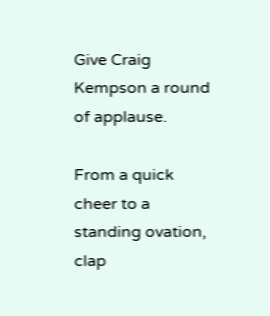Give Craig Kempson a round of applause.

From a quick cheer to a standing ovation, clap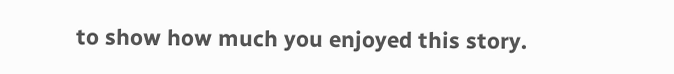to show how much you enjoyed this story.